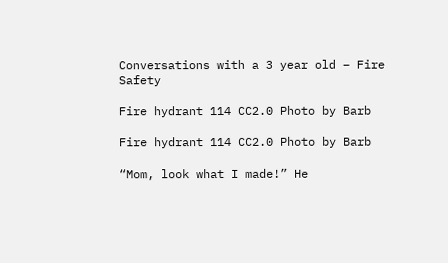Conversations with a 3 year old – Fire Safety

Fire hydrant 114 CC2.0 Photo by Barb

Fire hydrant 114 CC2.0 Photo by Barb

“Mom, look what I made!” He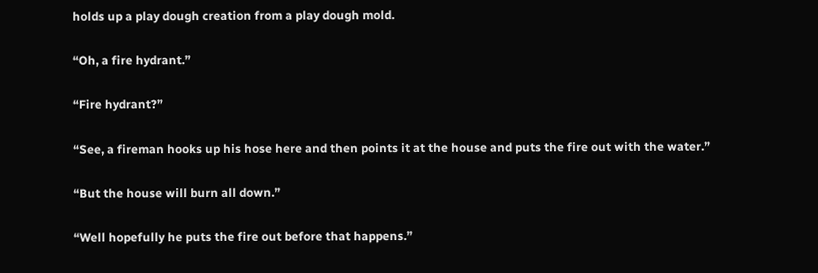holds up a play dough creation from a play dough mold.

“Oh, a fire hydrant.”

“Fire hydrant?”

“See, a fireman hooks up his hose here and then points it at the house and puts the fire out with the water.”

“But the house will burn all down.”

“Well hopefully he puts the fire out before that happens.”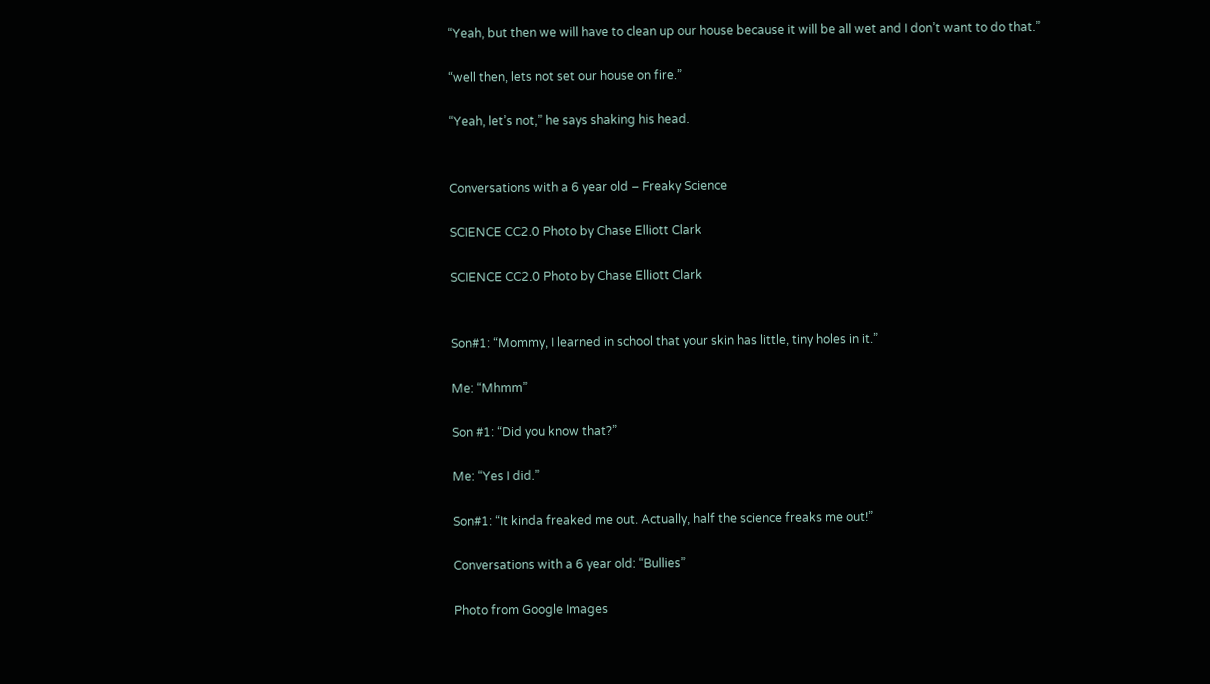“Yeah, but then we will have to clean up our house because it will be all wet and I don’t want to do that.”

“well then, lets not set our house on fire.”

“Yeah, let’s not,” he says shaking his head.


Conversations with a 6 year old – Freaky Science

SCIENCE CC2.0 Photo by Chase Elliott Clark

SCIENCE CC2.0 Photo by Chase Elliott Clark


Son#1: “Mommy, I learned in school that your skin has little, tiny holes in it.”

Me: “Mhmm”

Son #1: “Did you know that?”

Me: “Yes I did.”

Son#1: “It kinda freaked me out. Actually, half the science freaks me out!”

Conversations with a 6 year old: “Bullies”

Photo from Google Images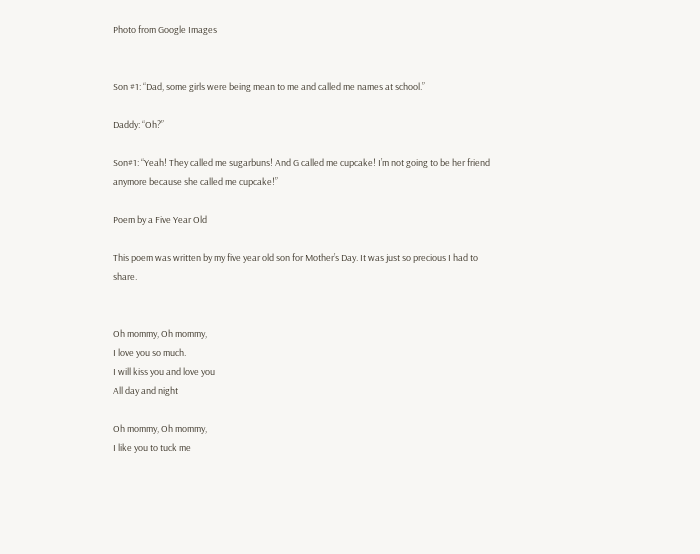Photo from Google Images


Son #1: “Dad, some girls were being mean to me and called me names at school.”

Daddy: “Oh?”

Son#1: “Yeah! They called me sugarbuns! And G called me cupcake! I’m not going to be her friend anymore because she called me cupcake!”

Poem by a Five Year Old

This poem was written by my five year old son for Mother’s Day. It was just so precious I had to share.


Oh mommy, Oh mommy,
I love you so much.
I will kiss you and love you
All day and night

Oh mommy, Oh mommy,
I like you to tuck me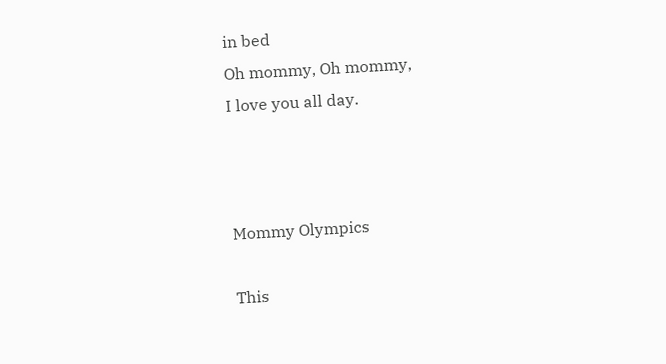in bed
Oh mommy, Oh mommy,
I love you all day.



Mommy Olympics

This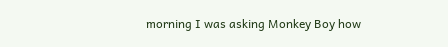morning I was asking Monkey Boy how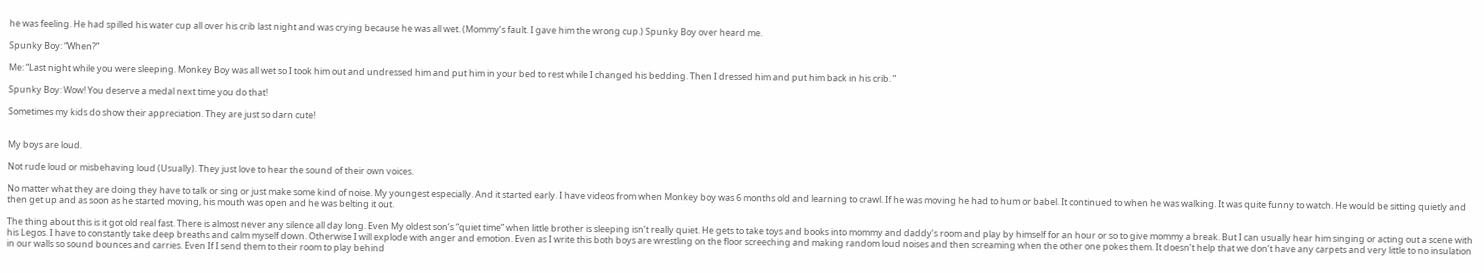he was feeling. He had spilled his water cup all over his crib last night and was crying because he was all wet. (Mommy’s fault. I gave him the wrong cup.) Spunky Boy over heard me.

Spunky Boy: “When?”

Me: “Last night while you were sleeping. Monkey Boy was all wet so I took him out and undressed him and put him in your bed to rest while I changed his bedding. Then I dressed him and put him back in his crib. ”

Spunky Boy: Wow! You deserve a medal next time you do that!

Sometimes my kids do show their appreciation. They are just so darn cute!


My boys are loud.

Not rude loud or misbehaving loud (Usually). They just love to hear the sound of their own voices.

No matter what they are doing they have to talk or sing or just make some kind of noise. My youngest especially. And it started early. I have videos from when Monkey boy was 6 months old and learning to crawl. If he was moving he had to hum or babel. It continued to when he was walking. It was quite funny to watch. He would be sitting quietly and then get up and as soon as he started moving, his mouth was open and he was belting it out.

The thing about this is it got old real fast. There is almost never any silence all day long. Even My oldest son’s “quiet time” when little brother is sleeping isn’t really quiet. He gets to take toys and books into mommy and daddy’s room and play by himself for an hour or so to give mommy a break. But I can usually hear him singing or acting out a scene with his Legos. I have to constantly take deep breaths and calm myself down. Otherwise I will explode with anger and emotion. Even as I write this both boys are wrestling on the floor screeching and making random loud noises and then screaming when the other one pokes them. It doesn’t help that we don’t have any carpets and very little to no insulation in our walls so sound bounces and carries. Even If I send them to their room to play behind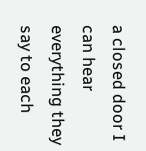a closed door I can hear everything they say to each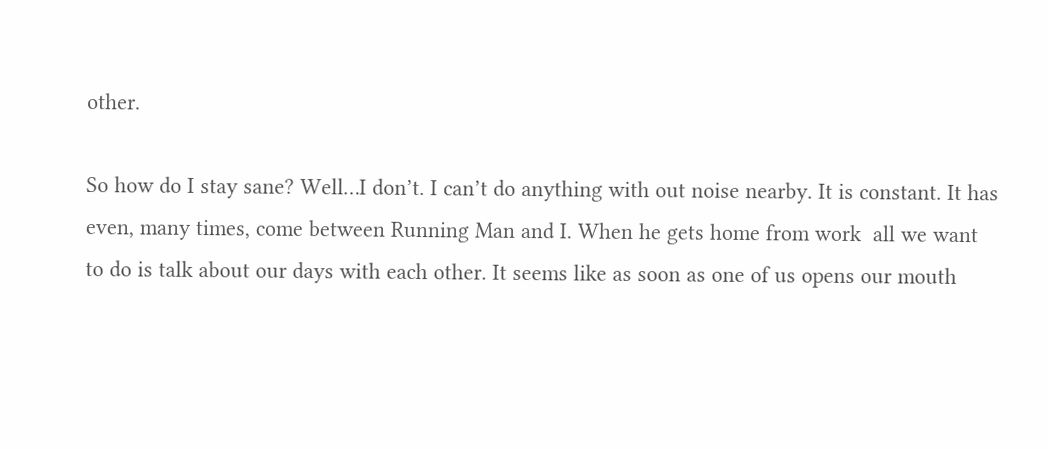other.

So how do I stay sane? Well…I don’t. I can’t do anything with out noise nearby. It is constant. It has even, many times, come between Running Man and I. When he gets home from work  all we want to do is talk about our days with each other. It seems like as soon as one of us opens our mouth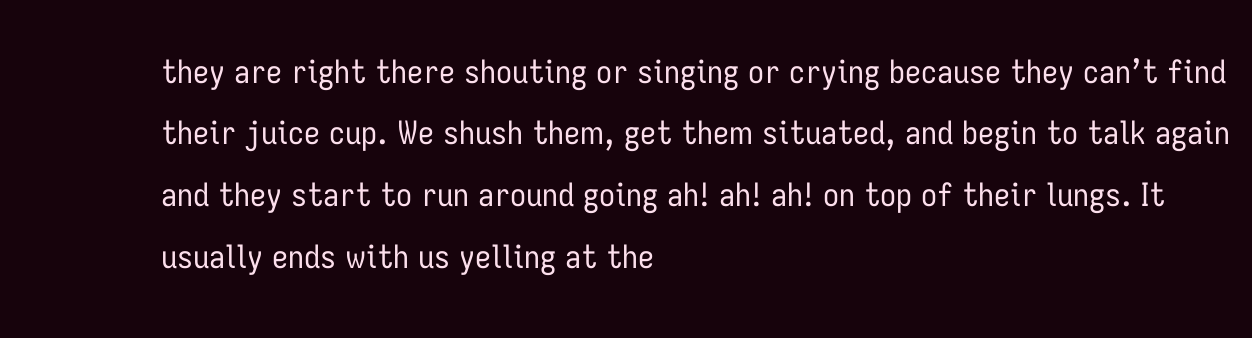they are right there shouting or singing or crying because they can’t find their juice cup. We shush them, get them situated, and begin to talk again and they start to run around going ah! ah! ah! on top of their lungs. It usually ends with us yelling at the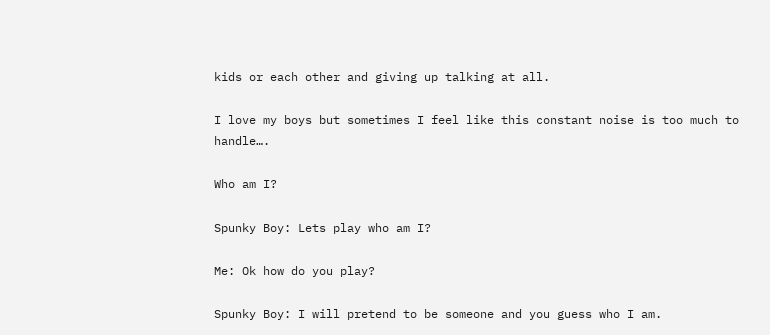kids or each other and giving up talking at all.

I love my boys but sometimes I feel like this constant noise is too much to handle….

Who am I?

Spunky Boy: Lets play who am I?

Me: Ok how do you play?

Spunky Boy: I will pretend to be someone and you guess who I am.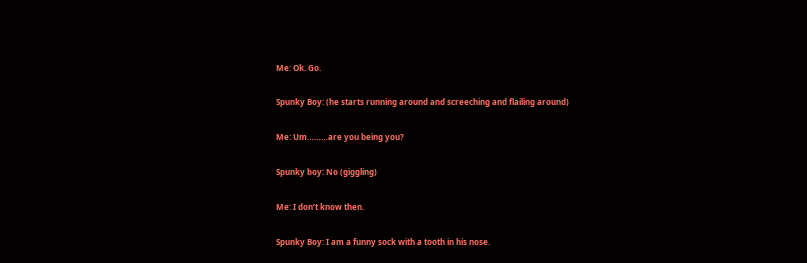Me: Ok. Go.

Spunky Boy: (he starts running around and screeching and flailing around)

Me: Um………are you being you?

Spunky boy: No (giggling)

Me: I don’t know then.

Spunky Boy: I am a funny sock with a tooth in his nose.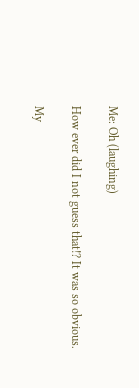Me: Oh (laughing)

How ever did I not guess that!? It was so obvious.

My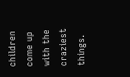children come up with the craziest things.